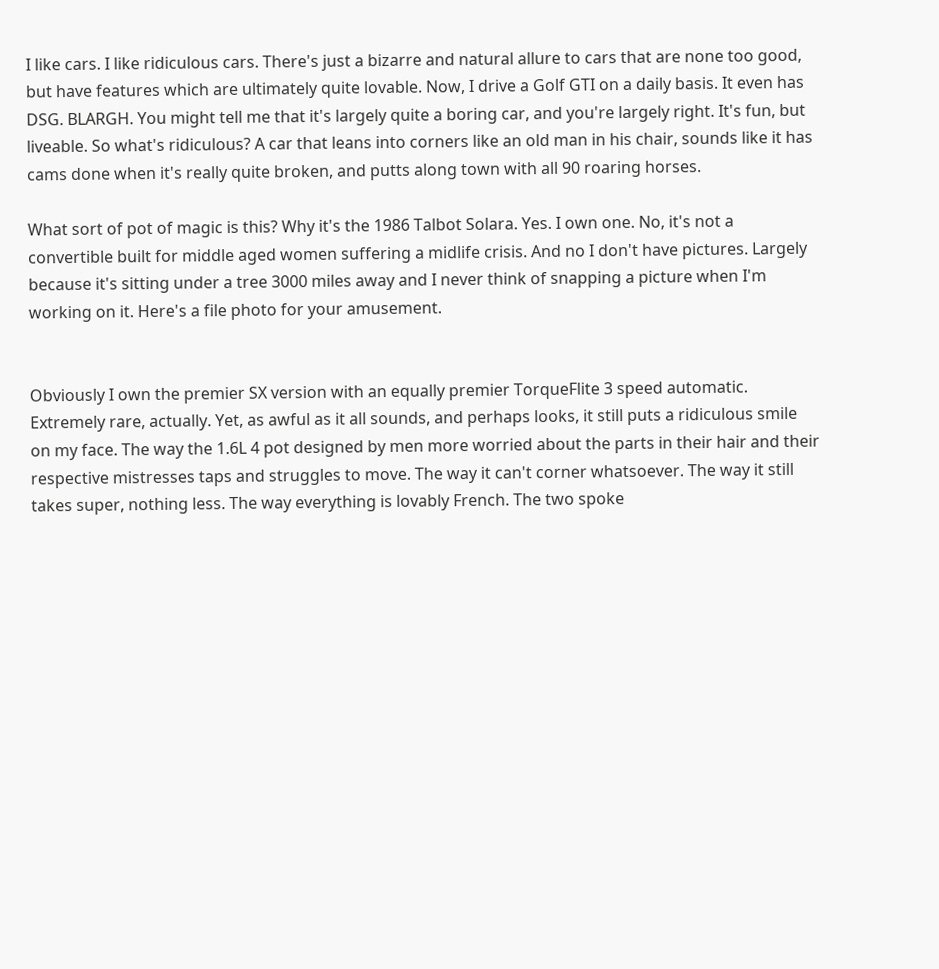I like cars. I like ridiculous cars. There's just a bizarre and natural allure to cars that are none too good, but have features which are ultimately quite lovable. Now, I drive a Golf GTI on a daily basis. It even has DSG. BLARGH. You might tell me that it's largely quite a boring car, and you're largely right. It's fun, but liveable. So what's ridiculous? A car that leans into corners like an old man in his chair, sounds like it has cams done when it's really quite broken, and putts along town with all 90 roaring horses.

What sort of pot of magic is this? Why it's the 1986 Talbot Solara. Yes. I own one. No, it's not a convertible built for middle aged women suffering a midlife crisis. And no I don't have pictures. Largely because it's sitting under a tree 3000 miles away and I never think of snapping a picture when I'm working on it. Here's a file photo for your amusement.


Obviously I own the premier SX version with an equally premier TorqueFlite 3 speed automatic. Extremely rare, actually. Yet, as awful as it all sounds, and perhaps looks, it still puts a ridiculous smile on my face. The way the 1.6L 4 pot designed by men more worried about the parts in their hair and their respective mistresses taps and struggles to move. The way it can't corner whatsoever. The way it still takes super, nothing less. The way everything is lovably French. The two spoke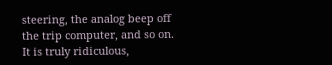steering, the analog beep off the trip computer, and so on. It is truly ridiculous,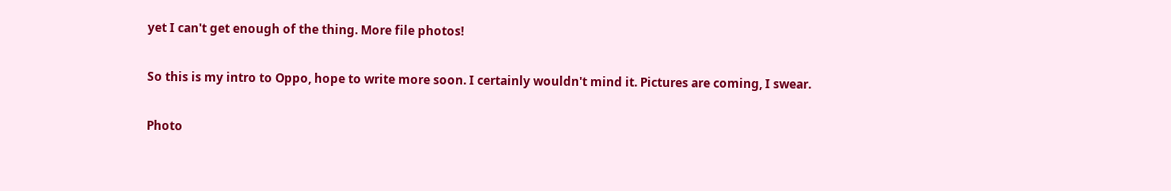yet I can't get enough of the thing. More file photos!

So this is my intro to Oppo, hope to write more soon. I certainly wouldn't mind it. Pictures are coming, I swear.

Photo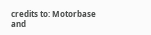credits to: Motorbase and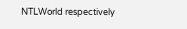NTLWorld respectively